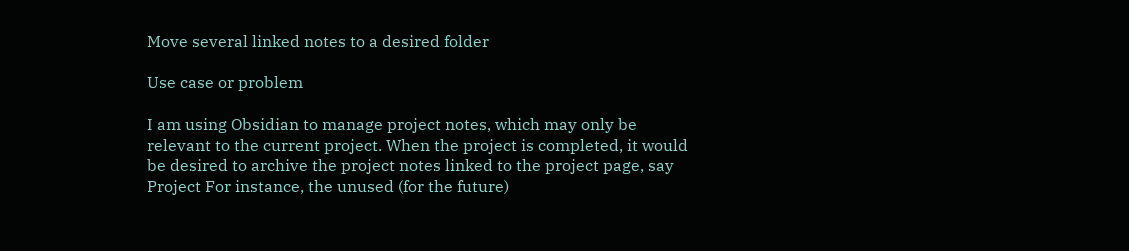Move several linked notes to a desired folder

Use case or problem

I am using Obsidian to manage project notes, which may only be relevant to the current project. When the project is completed, it would be desired to archive the project notes linked to the project page, say Project For instance, the unused (for the future)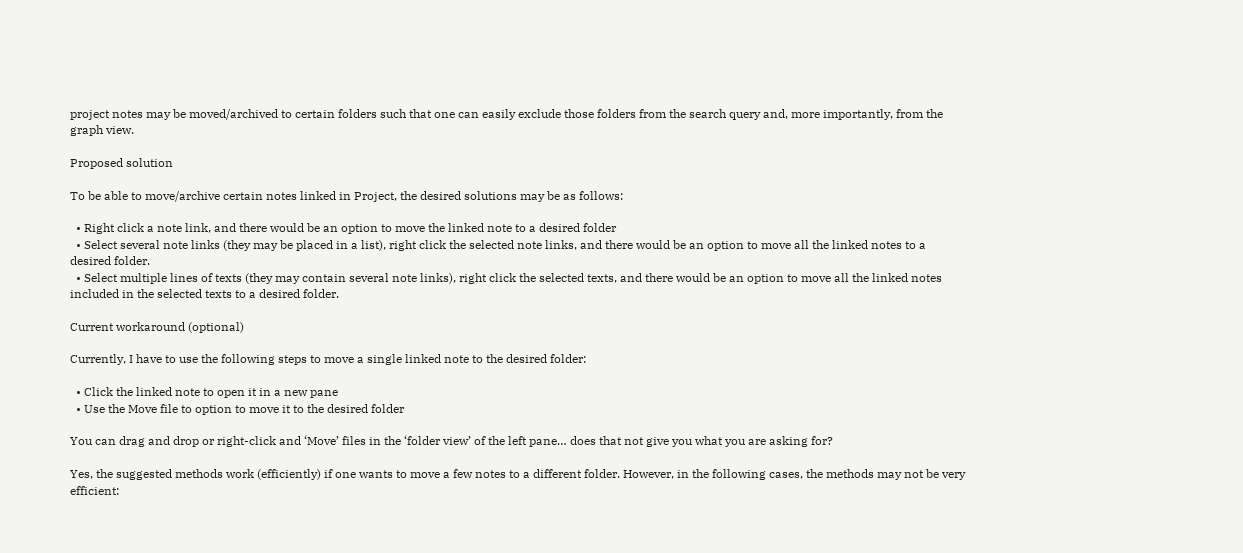project notes may be moved/archived to certain folders such that one can easily exclude those folders from the search query and, more importantly, from the graph view.

Proposed solution

To be able to move/archive certain notes linked in Project, the desired solutions may be as follows:

  • Right click a note link, and there would be an option to move the linked note to a desired folder
  • Select several note links (they may be placed in a list), right click the selected note links, and there would be an option to move all the linked notes to a desired folder.
  • Select multiple lines of texts (they may contain several note links), right click the selected texts, and there would be an option to move all the linked notes included in the selected texts to a desired folder.

Current workaround (optional)

Currently, I have to use the following steps to move a single linked note to the desired folder:

  • Click the linked note to open it in a new pane
  • Use the Move file to option to move it to the desired folder

You can drag and drop or right-click and ‘Move’ files in the ‘folder view’ of the left pane… does that not give you what you are asking for?

Yes, the suggested methods work (efficiently) if one wants to move a few notes to a different folder. However, in the following cases, the methods may not be very efficient: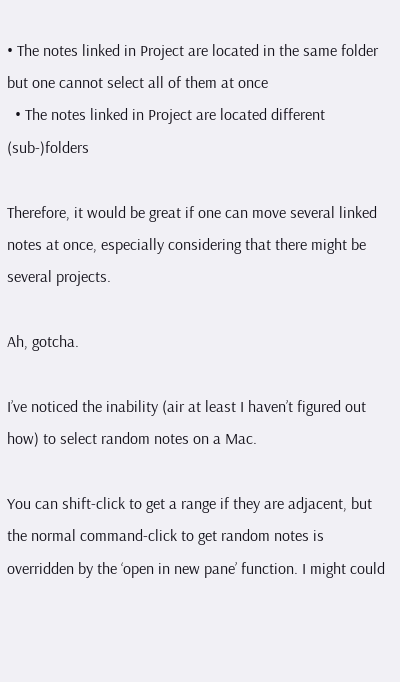• The notes linked in Project are located in the same folder but one cannot select all of them at once
  • The notes linked in Project are located different (sub-)folders

Therefore, it would be great if one can move several linked notes at once, especially considering that there might be several projects.

Ah, gotcha.

I’ve noticed the inability (air at least I haven’t figured out how) to select random notes on a Mac.

You can shift-click to get a range if they are adjacent, but the normal command-click to get random notes is overridden by the ‘open in new pane’ function. I might could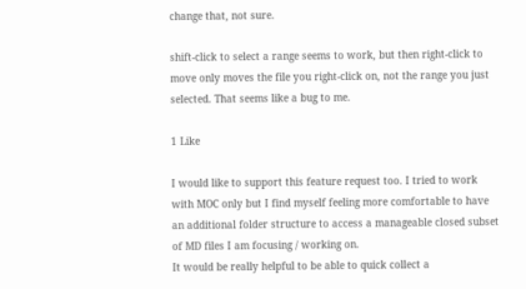change that, not sure.

shift-click to select a range seems to work, but then right-click to move only moves the file you right-click on, not the range you just selected. That seems like a bug to me.

1 Like

I would like to support this feature request too. I tried to work with MOC only but I find myself feeling more comfortable to have an additional folder structure to access a manageable closed subset of MD files I am focusing / working on.
It would be really helpful to be able to quick collect a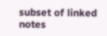subset of linked notes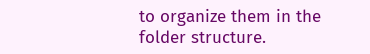to organize them in the folder structure.